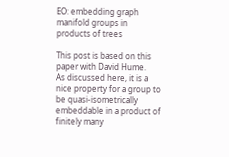EO: embedding graph manifold groups in products of trees

This post is based on this paper with David Hume.
As discussed here, it is a nice property for a group to be quasi-isometrically embeddable in a product of finitely many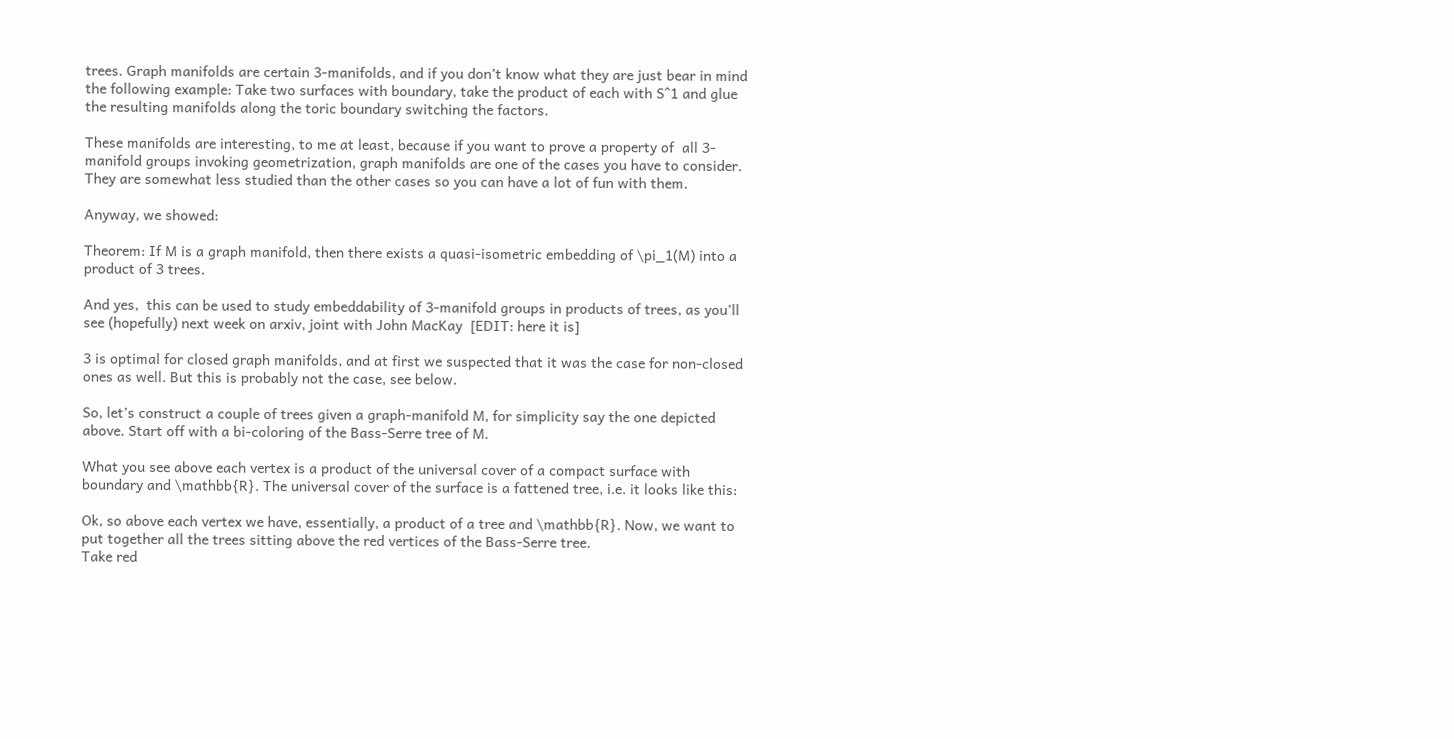trees. Graph manifolds are certain 3-manifolds, and if you don’t know what they are just bear in mind the following example: Take two surfaces with boundary, take the product of each with S^1 and glue the resulting manifolds along the toric boundary switching the factors.

These manifolds are interesting, to me at least, because if you want to prove a property of  all 3-manifold groups invoking geometrization, graph manifolds are one of the cases you have to consider. They are somewhat less studied than the other cases so you can have a lot of fun with them.

Anyway, we showed:

Theorem: If M is a graph manifold, then there exists a quasi-isometric embedding of \pi_1(M) into a product of 3 trees.

And yes,  this can be used to study embeddability of 3-manifold groups in products of trees, as you’ll see (hopefully) next week on arxiv, joint with John MacKay  [EDIT: here it is]

3 is optimal for closed graph manifolds, and at first we suspected that it was the case for non-closed ones as well. But this is probably not the case, see below.

So, let’s construct a couple of trees given a graph-manifold M, for simplicity say the one depicted above. Start off with a bi-coloring of the Bass-Serre tree of M.

What you see above each vertex is a product of the universal cover of a compact surface with boundary and \mathbb{R}. The universal cover of the surface is a fattened tree, i.e. it looks like this:

Ok, so above each vertex we have, essentially, a product of a tree and \mathbb{R}. Now, we want to put together all the trees sitting above the red vertices of the Bass-Serre tree.
Take red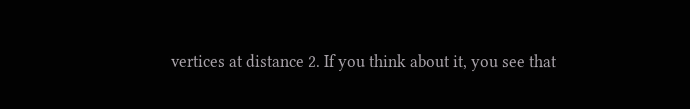vertices at distance 2. If you think about it, you see that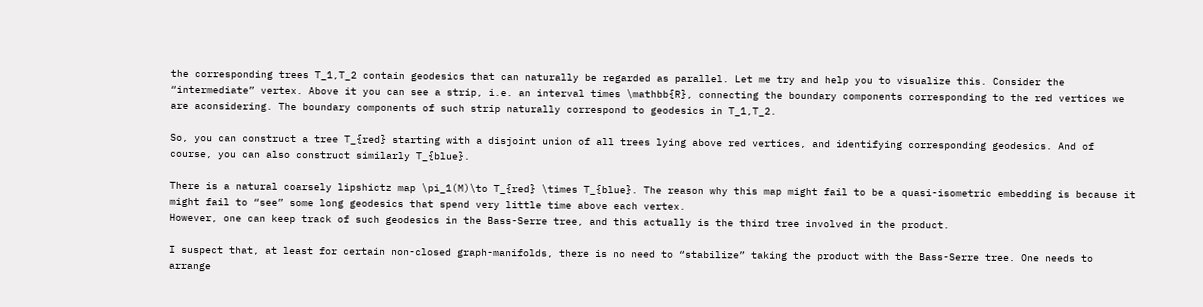the corresponding trees T_1,T_2 contain geodesics that can naturally be regarded as parallel. Let me try and help you to visualize this. Consider the “intermediate” vertex. Above it you can see a strip, i.e. an interval times \mathbb{R}, connecting the boundary components corresponding to the red vertices we are aconsidering. The boundary components of such strip naturally correspond to geodesics in T_1,T_2.

So, you can construct a tree T_{red} starting with a disjoint union of all trees lying above red vertices, and identifying corresponding geodesics. And of course, you can also construct similarly T_{blue}.

There is a natural coarsely lipshictz map \pi_1(M)\to T_{red} \times T_{blue}. The reason why this map might fail to be a quasi-isometric embedding is because it might fail to “see” some long geodesics that spend very little time above each vertex.
However, one can keep track of such geodesics in the Bass-Serre tree, and this actually is the third tree involved in the product.

I suspect that, at least for certain non-closed graph-manifolds, there is no need to “stabilize” taking the product with the Bass-Serre tree. One needs to arrange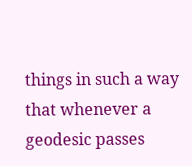things in such a way that whenever a geodesic passes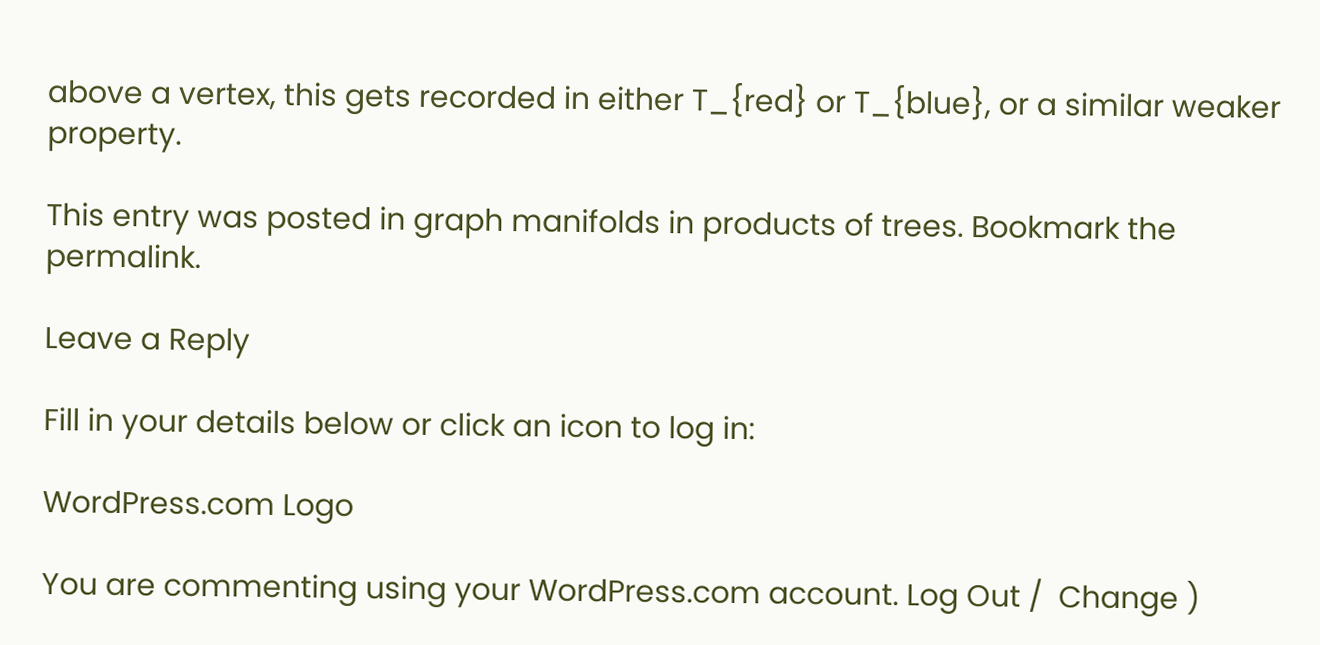above a vertex, this gets recorded in either T_{red} or T_{blue}, or a similar weaker property.

This entry was posted in graph manifolds in products of trees. Bookmark the permalink.

Leave a Reply

Fill in your details below or click an icon to log in:

WordPress.com Logo

You are commenting using your WordPress.com account. Log Out /  Change )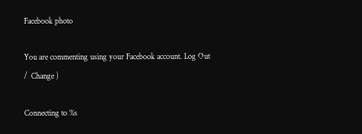Facebook photo

You are commenting using your Facebook account. Log Out /  Change )

Connecting to %s